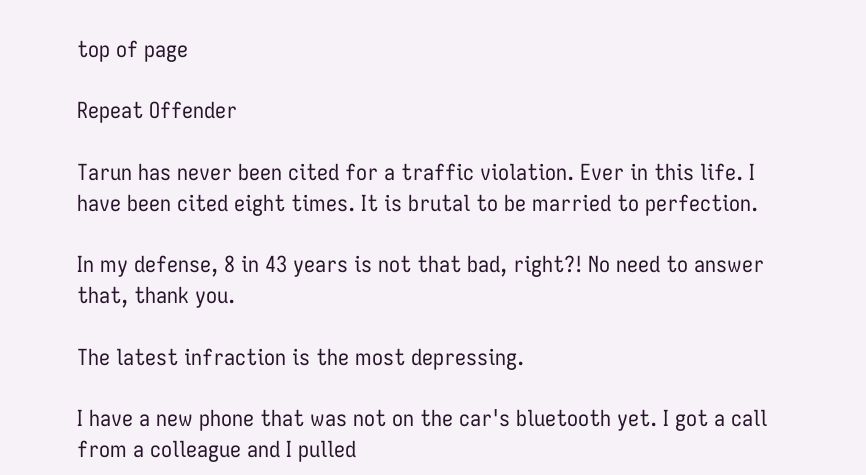top of page

Repeat Offender

Tarun has never been cited for a traffic violation. Ever in this life. I have been cited eight times. It is brutal to be married to perfection.

In my defense, 8 in 43 years is not that bad, right?! No need to answer that, thank you.

The latest infraction is the most depressing.

I have a new phone that was not on the car's bluetooth yet. I got a call from a colleague and I pulled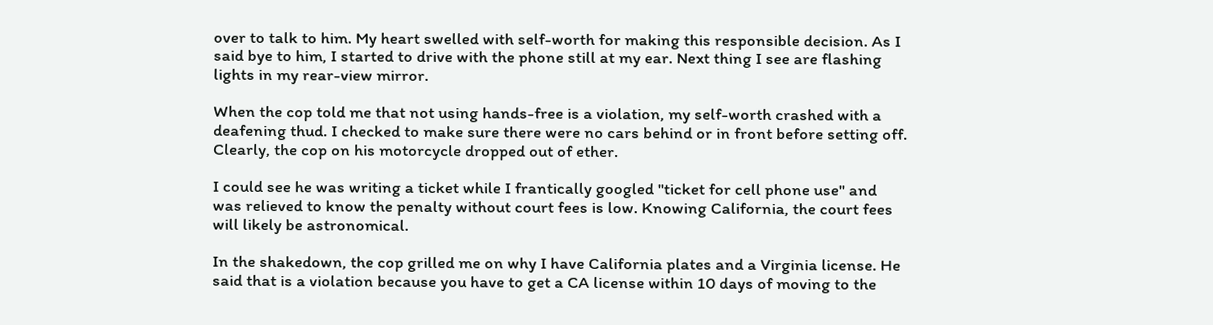over to talk to him. My heart swelled with self-worth for making this responsible decision. As I said bye to him, I started to drive with the phone still at my ear. Next thing I see are flashing lights in my rear-view mirror.

When the cop told me that not using hands-free is a violation, my self-worth crashed with a deafening thud. I checked to make sure there were no cars behind or in front before setting off. Clearly, the cop on his motorcycle dropped out of ether.

I could see he was writing a ticket while I frantically googled "ticket for cell phone use" and was relieved to know the penalty without court fees is low. Knowing California, the court fees will likely be astronomical.

In the shakedown, the cop grilled me on why I have California plates and a Virginia license. He said that is a violation because you have to get a CA license within 10 days of moving to the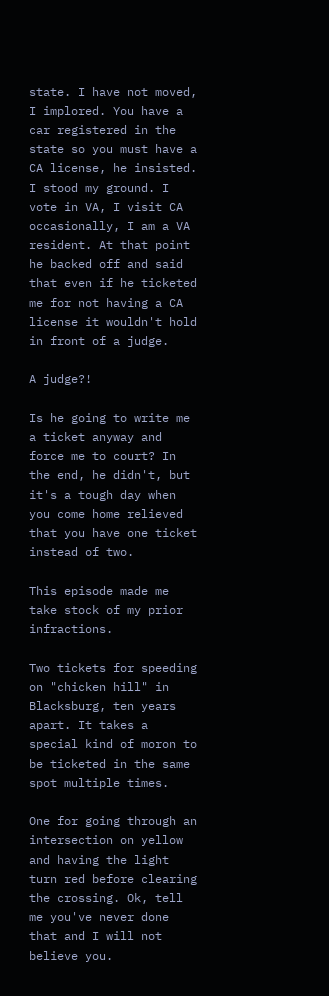state. I have not moved, I implored. You have a car registered in the state so you must have a CA license, he insisted. I stood my ground. I vote in VA, I visit CA occasionally, I am a VA resident. At that point he backed off and said that even if he ticketed me for not having a CA license it wouldn't hold in front of a judge.

A judge?!

Is he going to write me a ticket anyway and force me to court? In the end, he didn't, but it's a tough day when you come home relieved that you have one ticket instead of two.

This episode made me take stock of my prior infractions.

Two tickets for speeding on "chicken hill" in Blacksburg, ten years apart. It takes a special kind of moron to be ticketed in the same spot multiple times.

One for going through an intersection on yellow and having the light turn red before clearing the crossing. Ok, tell me you've never done that and I will not believe you.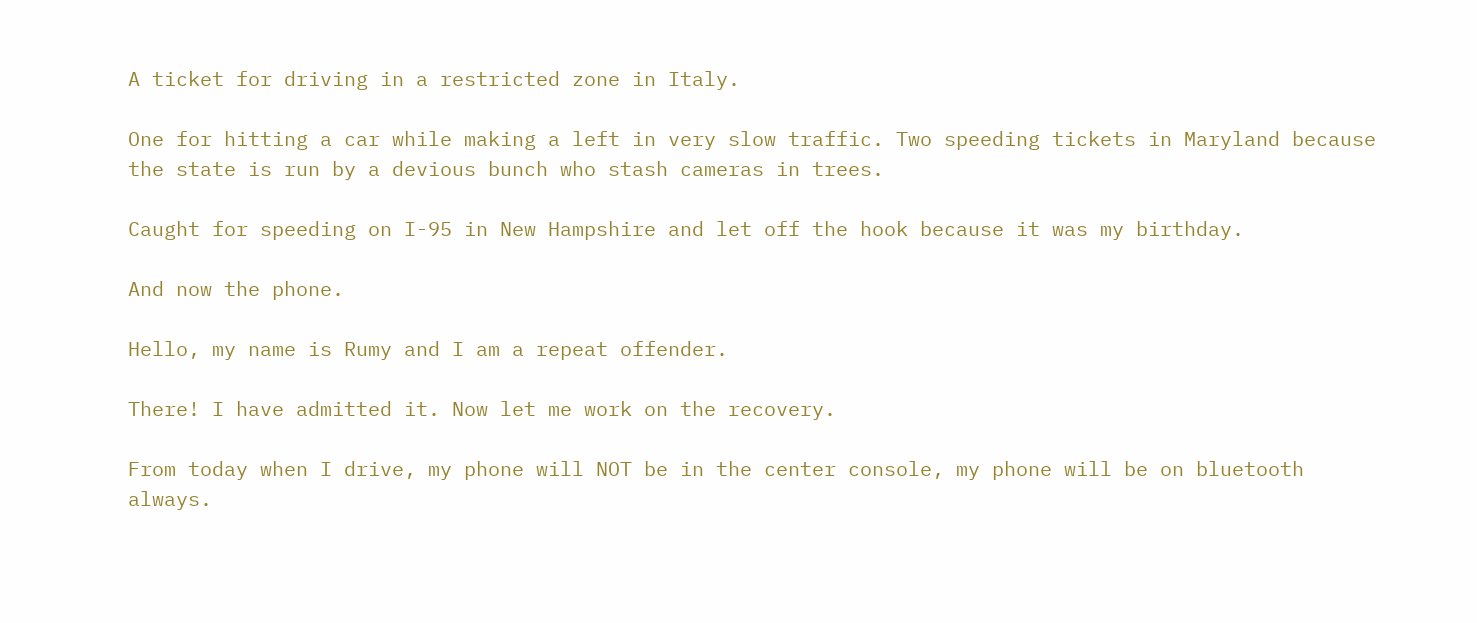A ticket for driving in a restricted zone in Italy.

One for hitting a car while making a left in very slow traffic. Two speeding tickets in Maryland because the state is run by a devious bunch who stash cameras in trees.

Caught for speeding on I-95 in New Hampshire and let off the hook because it was my birthday.

And now the phone.

Hello, my name is Rumy and I am a repeat offender.

There! I have admitted it. Now let me work on the recovery.

From today when I drive, my phone will NOT be in the center console, my phone will be on bluetooth always.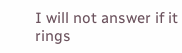I will not answer if it rings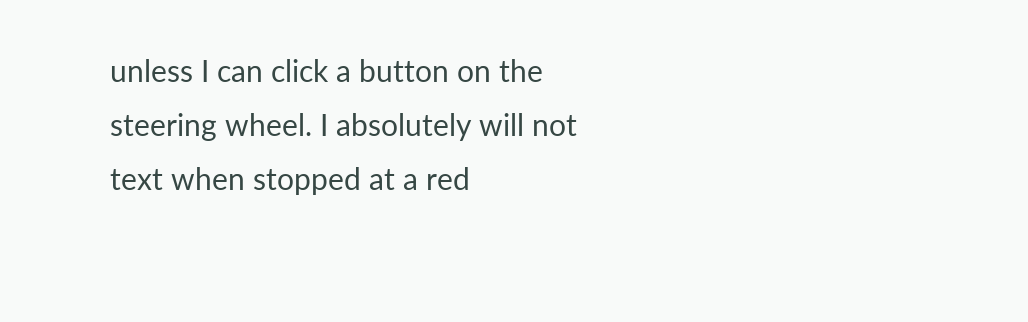unless I can click a button on the steering wheel. I absolutely will not text when stopped at a red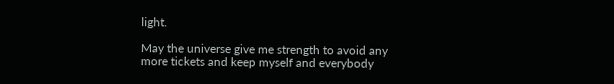light.

May the universe give me strength to avoid any more tickets and keep myself and everybody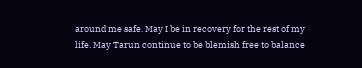around me safe. May I be in recovery for the rest of my life. May Tarun continue to be blemish free to balance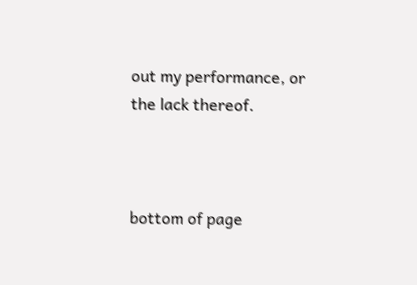out my performance, or the lack thereof.



bottom of page